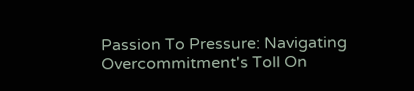Passion To Pressure: Navigating Overcommitment's Toll On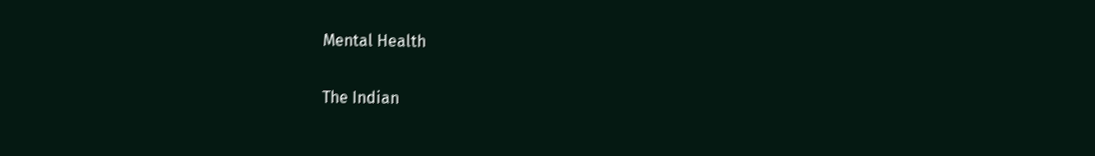Mental Health

The Indian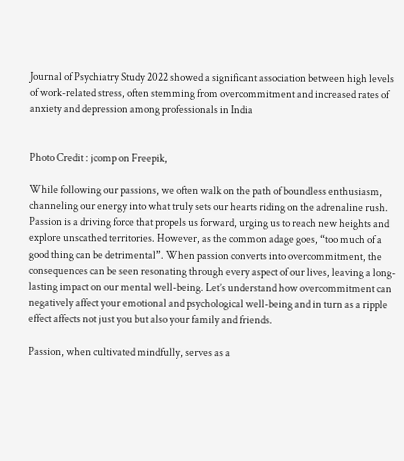Journal of Psychiatry Study 2022 showed a significant association between high levels of work-related stress, often stemming from overcommitment and increased rates of anxiety and depression among professionals in India


Photo Credit : jcomp on Freepik,

While following our passions, we often walk on the path of boundless enthusiasm, channeling our energy into what truly sets our hearts riding on the adrenaline rush. Passion is a driving force that propels us forward, urging us to reach new heights and explore unscathed territories. However, as the common adage goes, “too much of a good thing can be detrimental”. When passion converts into overcommitment, the consequences can be seen resonating through every aspect of our lives, leaving a long-lasting impact on our mental well-being. Let’s understand how overcommitment can negatively affect your emotional and psychological well-being and in turn as a ripple effect affects not just you but also your family and friends.

Passion, when cultivated mindfully, serves as a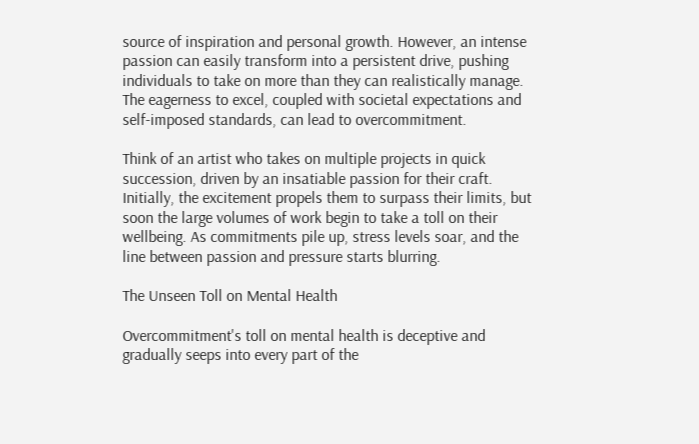source of inspiration and personal growth. However, an intense passion can easily transform into a persistent drive, pushing individuals to take on more than they can realistically manage. The eagerness to excel, coupled with societal expectations and self-imposed standards, can lead to overcommitment.

Think of an artist who takes on multiple projects in quick succession, driven by an insatiable passion for their craft. Initially, the excitement propels them to surpass their limits, but soon the large volumes of work begin to take a toll on their wellbeing. As commitments pile up, stress levels soar, and the line between passion and pressure starts blurring.

The Unseen Toll on Mental Health

Overcommitment's toll on mental health is deceptive and gradually seeps into every part of the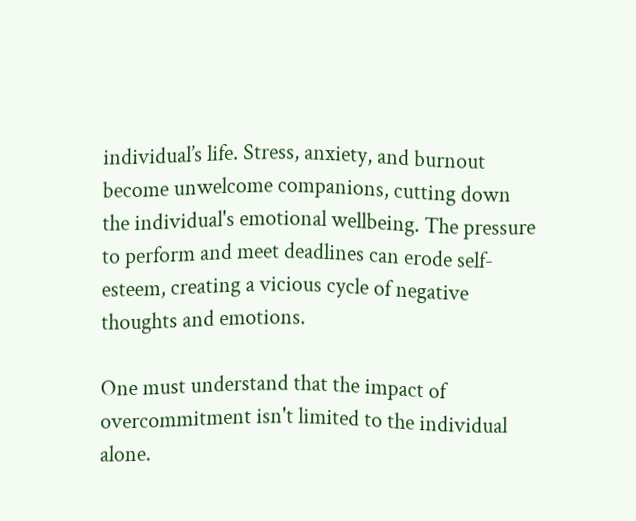individual’s life. Stress, anxiety, and burnout become unwelcome companions, cutting down the individual's emotional wellbeing. The pressure to perform and meet deadlines can erode self-esteem, creating a vicious cycle of negative thoughts and emotions.

One must understand that the impact of overcommitment isn't limited to the individual alone.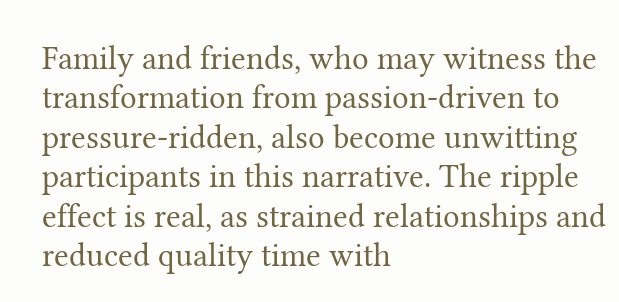Family and friends, who may witness the transformation from passion-driven to pressure-ridden, also become unwitting participants in this narrative. The ripple effect is real, as strained relationships and reduced quality time with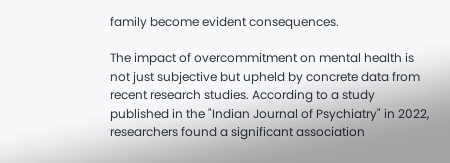family become evident consequences.

The impact of overcommitment on mental health is not just subjective but upheld by concrete data from recent research studies. According to a study published in the "Indian Journal of Psychiatry" in 2022, researchers found a significant association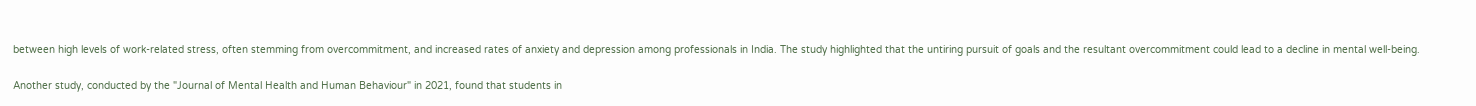between high levels of work-related stress, often stemming from overcommitment, and increased rates of anxiety and depression among professionals in India. The study highlighted that the untiring pursuit of goals and the resultant overcommitment could lead to a decline in mental well-being.

Another study, conducted by the "Journal of Mental Health and Human Behaviour" in 2021, found that students in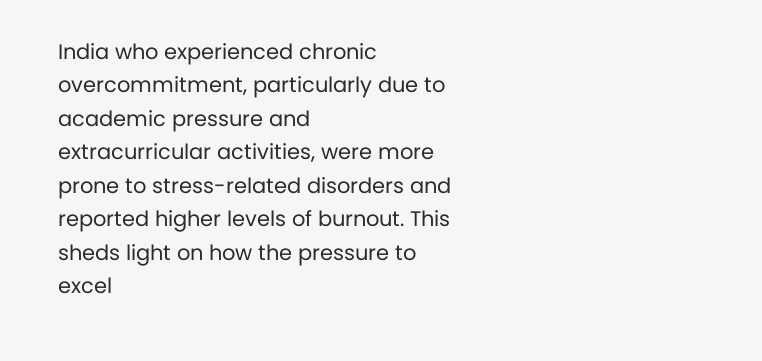India who experienced chronic overcommitment, particularly due to academic pressure and extracurricular activities, were more prone to stress-related disorders and reported higher levels of burnout. This sheds light on how the pressure to excel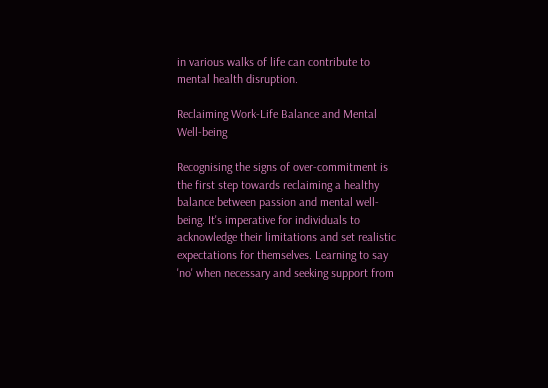in various walks of life can contribute to mental health disruption.

Reclaiming Work-Life Balance and Mental Well-being

Recognising the signs of over-commitment is the first step towards reclaiming a healthy balance between passion and mental well-being. It's imperative for individuals to acknowledge their limitations and set realistic expectations for themselves. Learning to say 'no' when necessary and seeking support from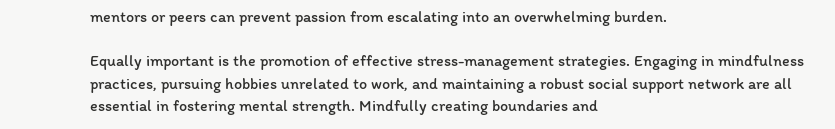mentors or peers can prevent passion from escalating into an overwhelming burden.

Equally important is the promotion of effective stress-management strategies. Engaging in mindfulness practices, pursuing hobbies unrelated to work, and maintaining a robust social support network are all essential in fostering mental strength. Mindfully creating boundaries and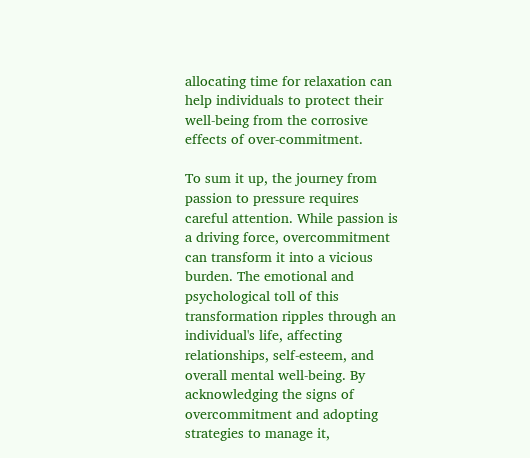allocating time for relaxation can help individuals to protect their well-being from the corrosive effects of over-commitment.

To sum it up, the journey from passion to pressure requires careful attention. While passion is a driving force, overcommitment can transform it into a vicious burden. The emotional and psychological toll of this transformation ripples through an individual's life, affecting relationships, self-esteem, and overall mental well-being. By acknowledging the signs of overcommitment and adopting strategies to manage it,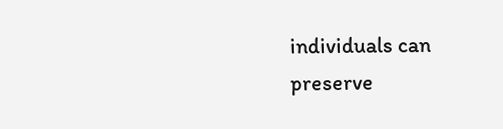individuals can preserve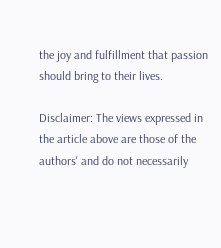the joy and fulfillment that passion should bring to their lives.

Disclaimer: The views expressed in the article above are those of the authors' and do not necessarily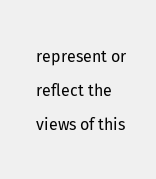represent or reflect the views of this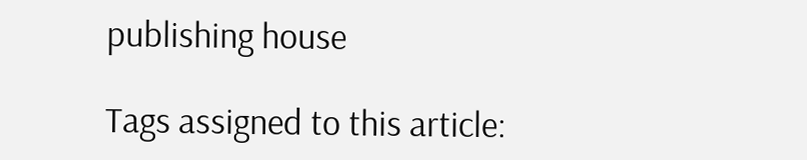publishing house

Tags assigned to this article: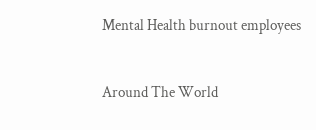Mental Health burnout employees


Around The World